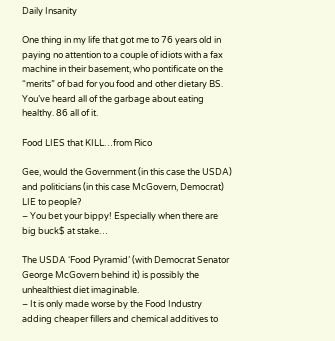Daily Insanity

One thing in my life that got me to 76 years old in paying no attention to a couple of idiots with a fax machine in their basement, who pontificate on the “merits” of bad for you food and other dietary BS. You’ve heard all of the garbage about eating healthy. 86 all of it.

Food LIES that KILL…from Rico

Gee, would the Government (in this case the USDA) and politicians (in this case McGovern, Democrat) LIE to people?
– You bet your bippy! Especially when there are big buck$ at stake…

The USDA ‘Food Pyramid’ (with Democrat Senator George McGovern behind it) is possibly the unhealthiest diet imaginable.
– It is only made worse by the Food Industry adding cheaper fillers and chemical additives to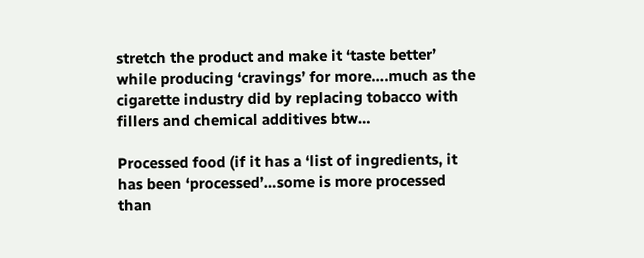stretch the product and make it ‘taste better’ while producing ‘cravings’ for more….much as the cigarette industry did by replacing tobacco with fillers and chemical additives btw…

Processed food (if it has a ‘list of ingredients, it has been ‘processed’…some is more processed than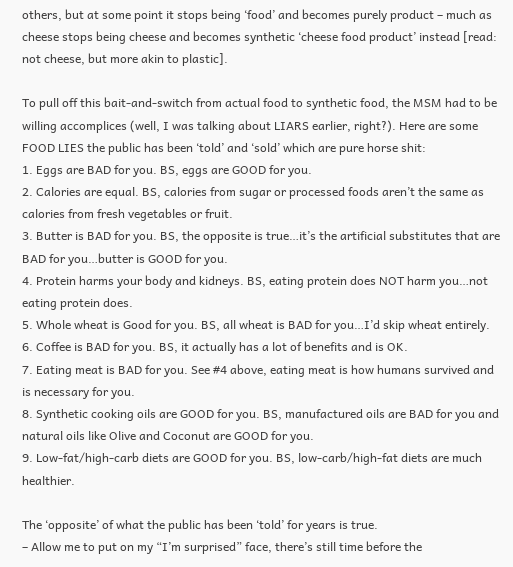others, but at some point it stops being ‘food’ and becomes purely product – much as cheese stops being cheese and becomes synthetic ‘cheese food product’ instead [read: not cheese, but more akin to plastic].

To pull off this bait-and-switch from actual food to synthetic food, the MSM had to be willing accomplices (well, I was talking about LIARS earlier, right?). Here are some FOOD LIES the public has been ‘told’ and ‘sold’ which are pure horse shit:
1. Eggs are BAD for you. BS, eggs are GOOD for you.
2. Calories are equal. BS, calories from sugar or processed foods aren’t the same as calories from fresh vegetables or fruit.
3. Butter is BAD for you. BS, the opposite is true…it’s the artificial substitutes that are BAD for you…butter is GOOD for you.
4. Protein harms your body and kidneys. BS, eating protein does NOT harm you…not eating protein does.
5. Whole wheat is Good for you. BS, all wheat is BAD for you…I’d skip wheat entirely.
6. Coffee is BAD for you. BS, it actually has a lot of benefits and is OK.
7. Eating meat is BAD for you. See #4 above, eating meat is how humans survived and is necessary for you.
8. Synthetic cooking oils are GOOD for you. BS, manufactured oils are BAD for you and natural oils like Olive and Coconut are GOOD for you.
9. Low-fat/high-carb diets are GOOD for you. BS, low-carb/high-fat diets are much healthier.

The ‘opposite’ of what the public has been ‘told’ for years is true.
– Allow me to put on my “I’m surprised” face, there’s still time before the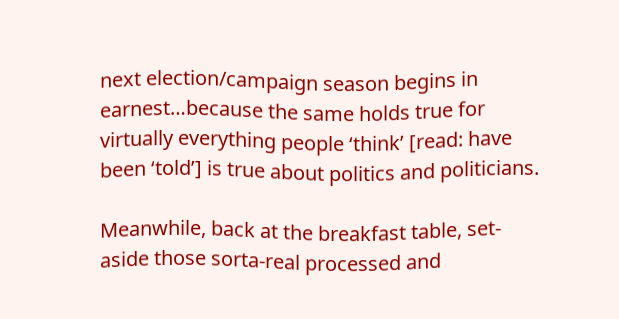next election/campaign season begins in earnest…because the same holds true for virtually everything people ‘think’ [read: have been ‘told’] is true about politics and politicians.

Meanwhile, back at the breakfast table, set-aside those sorta-real processed and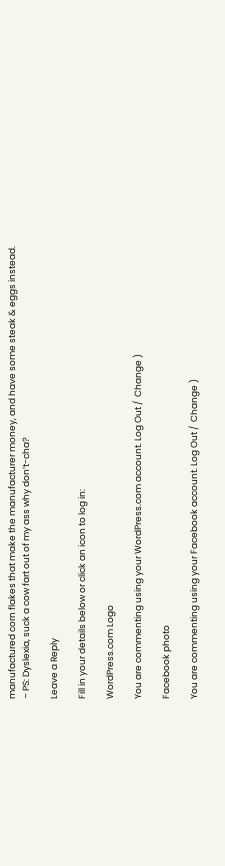manufactured corn flakes that make the manufacturer money, and have some steak & eggs instead.
– PS: Dyslexia, suck a cow fart out of my ass why don’t-cha?

Leave a Reply

Fill in your details below or click an icon to log in:

WordPress.com Logo

You are commenting using your WordPress.com account. Log Out /  Change )

Facebook photo

You are commenting using your Facebook account. Log Out /  Change )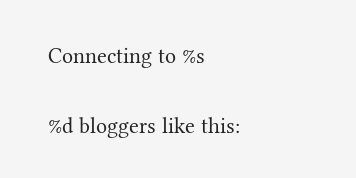Connecting to %s

%d bloggers like this: